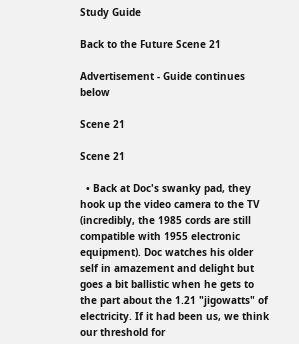Study Guide

Back to the Future Scene 21

Advertisement - Guide continues below

Scene 21

Scene 21

  • Back at Doc's swanky pad, they hook up the video camera to the TV (incredibly, the 1985 cords are still compatible with 1955 electronic equipment). Doc watches his older self in amazement and delight but goes a bit ballistic when he gets to the part about the 1.21 "jigowatts" of electricity. If it had been us, we think our threshold for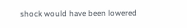shock would have been lowered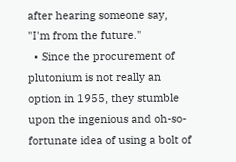after hearing someone say, "I'm from the future."
  • Since the procurement of plutonium is not really an option in 1955, they stumble upon the ingenious and oh-so-fortunate idea of using a bolt of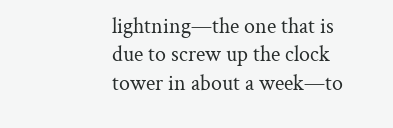lightning—the one that is due to screw up the clock tower in about a week—to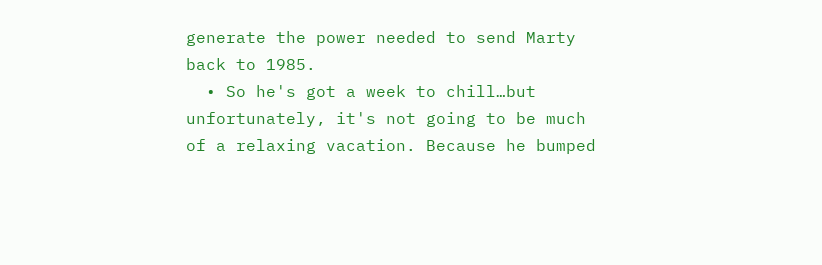generate the power needed to send Marty back to 1985.
  • So he's got a week to chill…but unfortunately, it's not going to be much of a relaxing vacation. Because he bumped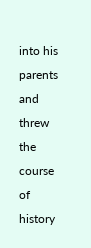into his parents and threw the course of history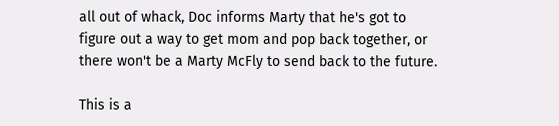all out of whack, Doc informs Marty that he's got to figure out a way to get mom and pop back together, or there won't be a Marty McFly to send back to the future.

This is a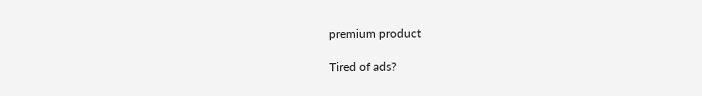premium product

Tired of ads?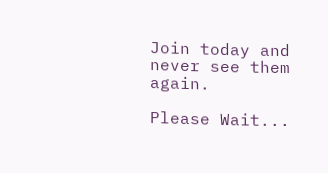Join today and never see them again.

Please Wait...